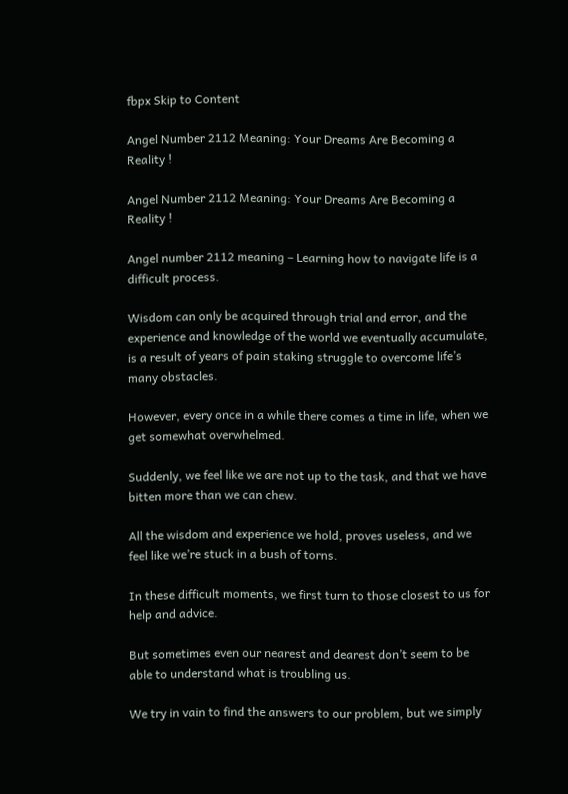fbpx Skip to Content

Angel Number 2112 Meaning: Your Dreams Are Becoming a Reality !

Angel Number 2112 Meaning: Your Dreams Are Becoming a Reality !

Angel number 2112 meaning – Learning how to navigate life is a difficult process.

Wisdom can only be acquired through trial and error, and the experience and knowledge of the world we eventually accumulate, is a result of years of pain staking struggle to overcome life’s many obstacles.

However, every once in a while there comes a time in life, when we get somewhat overwhelmed.

Suddenly, we feel like we are not up to the task, and that we have bitten more than we can chew.

All the wisdom and experience we hold, proves useless, and we feel like we’re stuck in a bush of torns.

In these difficult moments, we first turn to those closest to us for help and advice.

But sometimes even our nearest and dearest don’t seem to be able to understand what is troubling us.

We try in vain to find the answers to our problem, but we simply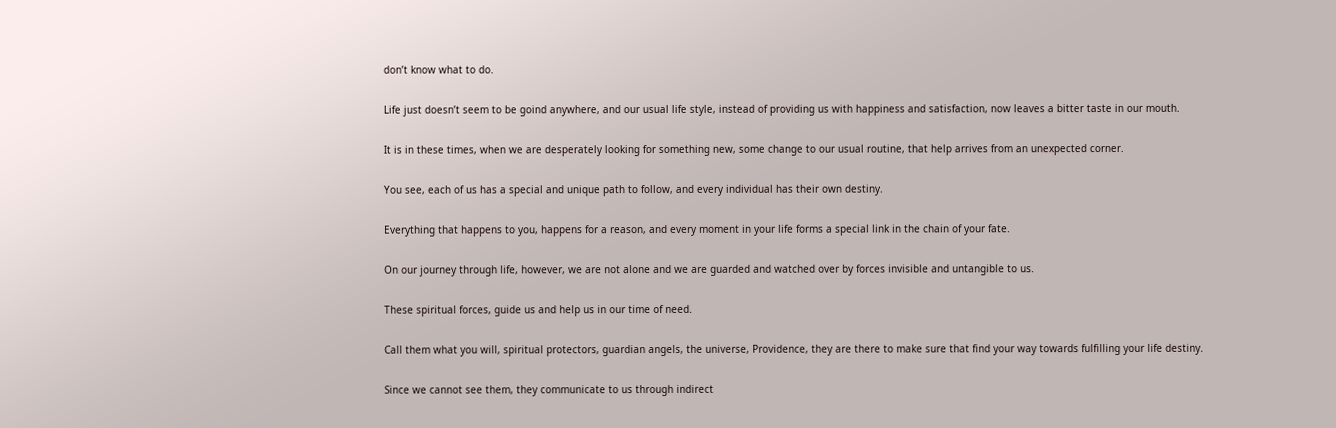don’t know what to do.

Life just doesn’t seem to be goind anywhere, and our usual life style, instead of providing us with happiness and satisfaction, now leaves a bitter taste in our mouth.

It is in these times, when we are desperately looking for something new, some change to our usual routine, that help arrives from an unexpected corner.

You see, each of us has a special and unique path to follow, and every individual has their own destiny.

Everything that happens to you, happens for a reason, and every moment in your life forms a special link in the chain of your fate.

On our journey through life, however, we are not alone and we are guarded and watched over by forces invisible and untangible to us.

These spiritual forces, guide us and help us in our time of need.

Call them what you will, spiritual protectors, guardian angels, the universe, Providence, they are there to make sure that find your way towards fulfilling your life destiny.

Since we cannot see them, they communicate to us through indirect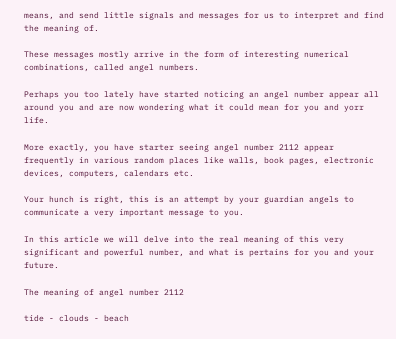means, and send little signals and messages for us to interpret and find the meaning of.

These messages mostly arrive in the form of interesting numerical combinations, called angel numbers.

Perhaps you too lately have started noticing an angel number appear all around you and are now wondering what it could mean for you and yorr life.

More exactly, you have starter seeing angel number 2112 appear frequently in various random places like walls, book pages, electronic devices, computers, calendars etc.

Your hunch is right, this is an attempt by your guardian angels to communicate a very important message to you.

In this article we will delve into the real meaning of this very significant and powerful number, and what is pertains for you and your future.

The meaning of angel number 2112

tide - clouds - beach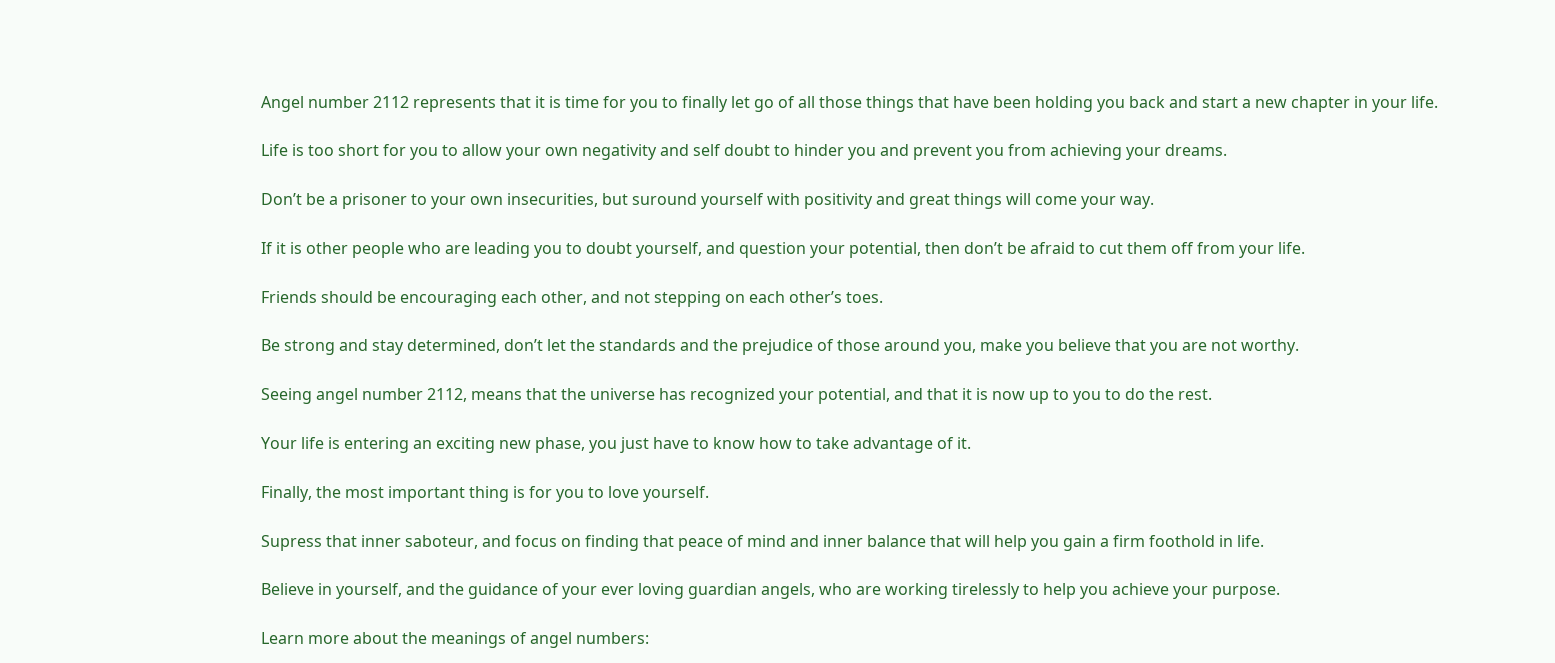Angel number 2112 represents that it is time for you to finally let go of all those things that have been holding you back and start a new chapter in your life.

Life is too short for you to allow your own negativity and self doubt to hinder you and prevent you from achieving your dreams.

Don’t be a prisoner to your own insecurities, but suround yourself with positivity and great things will come your way.

If it is other people who are leading you to doubt yourself, and question your potential, then don’t be afraid to cut them off from your life.

Friends should be encouraging each other, and not stepping on each other’s toes.

Be strong and stay determined, don’t let the standards and the prejudice of those around you, make you believe that you are not worthy.

Seeing angel number 2112, means that the universe has recognized your potential, and that it is now up to you to do the rest.

Your life is entering an exciting new phase, you just have to know how to take advantage of it.

Finally, the most important thing is for you to love yourself.

Supress that inner saboteur, and focus on finding that peace of mind and inner balance that will help you gain a firm foothold in life.

Believe in yourself, and the guidance of your ever loving guardian angels, who are working tirelessly to help you achieve your purpose.

Learn more about the meanings of angel numbers: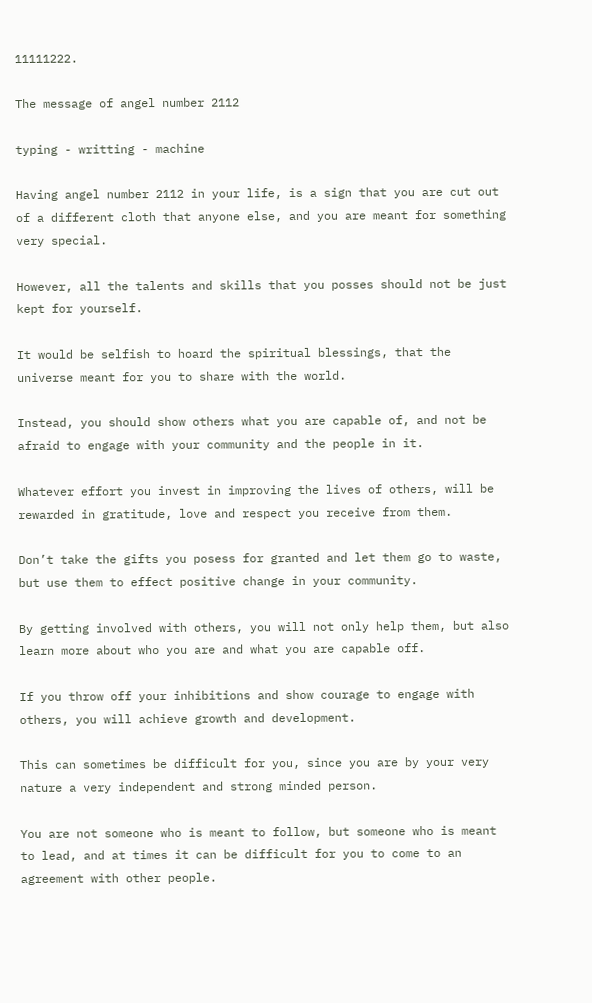11111222.

The message of angel number 2112

typing - writting - machine

Having angel number 2112 in your life, is a sign that you are cut out of a different cloth that anyone else, and you are meant for something very special.

However, all the talents and skills that you posses should not be just kept for yourself.

It would be selfish to hoard the spiritual blessings, that the universe meant for you to share with the world.

Instead, you should show others what you are capable of, and not be afraid to engage with your community and the people in it.

Whatever effort you invest in improving the lives of others, will be rewarded in gratitude, love and respect you receive from them.

Don’t take the gifts you posess for granted and let them go to waste, but use them to effect positive change in your community.

By getting involved with others, you will not only help them, but also learn more about who you are and what you are capable off.

If you throw off your inhibitions and show courage to engage with others, you will achieve growth and development.

This can sometimes be difficult for you, since you are by your very nature a very independent and strong minded person.

You are not someone who is meant to follow, but someone who is meant to lead, and at times it can be difficult for you to come to an agreement with other people.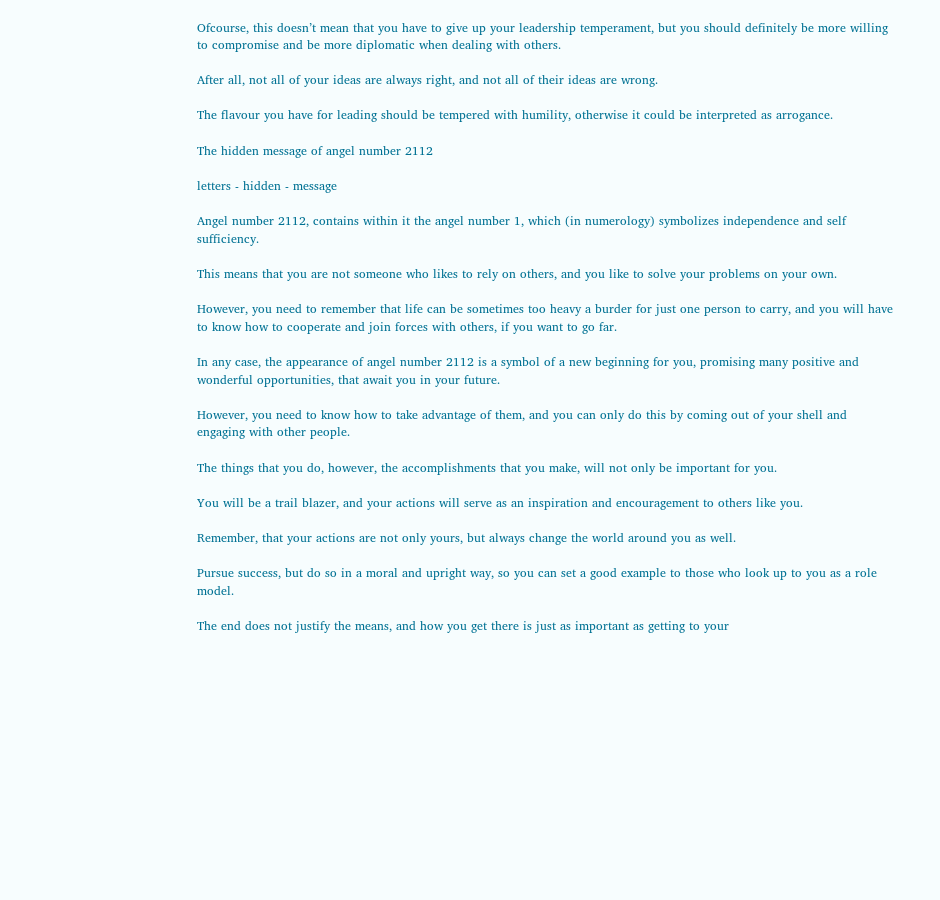Ofcourse, this doesn’t mean that you have to give up your leadership temperament, but you should definitely be more willing to compromise and be more diplomatic when dealing with others.

After all, not all of your ideas are always right, and not all of their ideas are wrong.

The flavour you have for leading should be tempered with humility, otherwise it could be interpreted as arrogance.

The hidden message of angel number 2112

letters - hidden - message

Angel number 2112, contains within it the angel number 1, which (in numerology) symbolizes independence and self sufficiency.

This means that you are not someone who likes to rely on others, and you like to solve your problems on your own.

However, you need to remember that life can be sometimes too heavy a burder for just one person to carry, and you will have to know how to cooperate and join forces with others, if you want to go far.

In any case, the appearance of angel number 2112 is a symbol of a new beginning for you, promising many positive and wonderful opportunities, that await you in your future.

However, you need to know how to take advantage of them, and you can only do this by coming out of your shell and engaging with other people.

The things that you do, however, the accomplishments that you make, will not only be important for you.

You will be a trail blazer, and your actions will serve as an inspiration and encouragement to others like you.

Remember, that your actions are not only yours, but always change the world around you as well.

Pursue success, but do so in a moral and upright way, so you can set a good example to those who look up to you as a role model.

The end does not justify the means, and how you get there is just as important as getting to your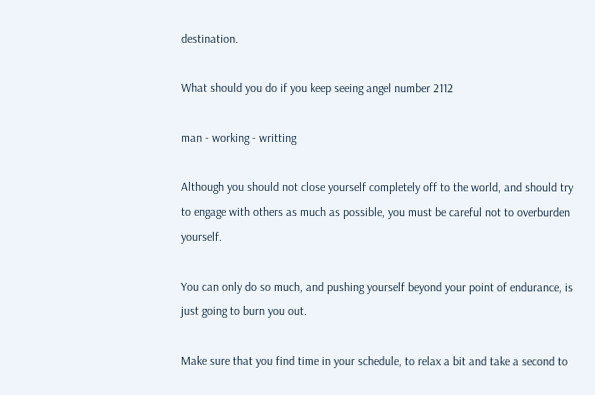destination.

What should you do if you keep seeing angel number 2112

man - working - writting

Although you should not close yourself completely off to the world, and should try to engage with others as much as possible, you must be careful not to overburden yourself.

You can only do so much, and pushing yourself beyond your point of endurance, is just going to burn you out.

Make sure that you find time in your schedule, to relax a bit and take a second to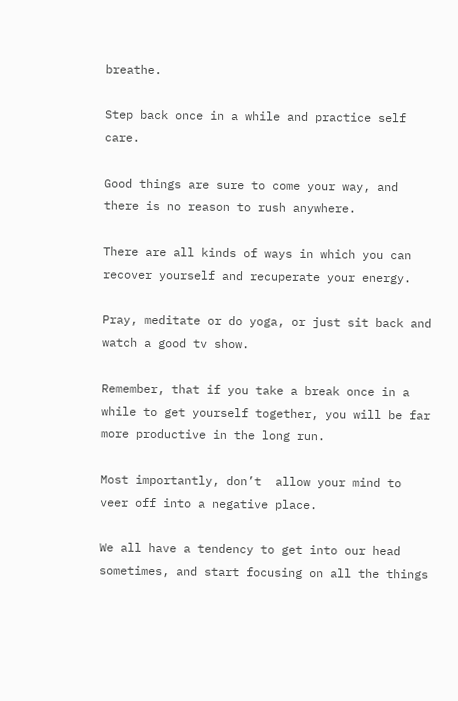breathe.

Step back once in a while and practice self care.

Good things are sure to come your way, and there is no reason to rush anywhere.

There are all kinds of ways in which you can recover yourself and recuperate your energy.

Pray, meditate or do yoga, or just sit back and watch a good tv show.

Remember, that if you take a break once in a while to get yourself together, you will be far more productive in the long run.

Most importantly, don’t  allow your mind to veer off into a negative place.

We all have a tendency to get into our head sometimes, and start focusing on all the things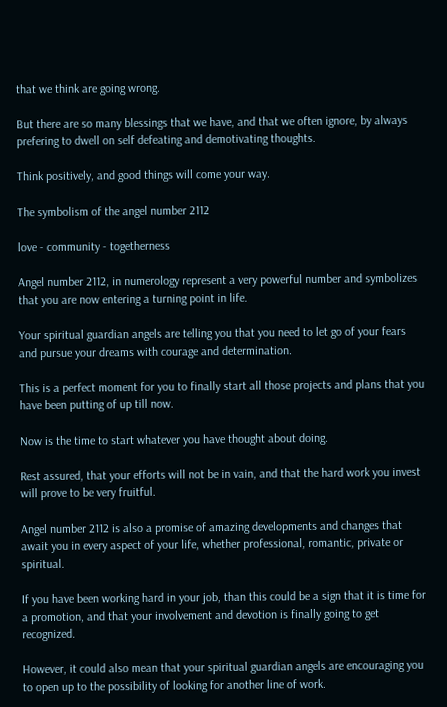that we think are going wrong.

But there are so many blessings that we have, and that we often ignore, by always prefering to dwell on self defeating and demotivating thoughts.

Think positively, and good things will come your way.

The symbolism of the angel number 2112

love - community - togetherness

Angel number 2112, in numerology represent a very powerful number and symbolizes that you are now entering a turning point in life.

Your spiritual guardian angels are telling you that you need to let go of your fears and pursue your dreams with courage and determination.

This is a perfect moment for you to finally start all those projects and plans that you have been putting of up till now.

Now is the time to start whatever you have thought about doing.

Rest assured, that your efforts will not be in vain, and that the hard work you invest will prove to be very fruitful.

Angel number 2112 is also a promise of amazing developments and changes that await you in every aspect of your life, whether professional, romantic, private or spiritual.

If you have been working hard in your job, than this could be a sign that it is time for a promotion, and that your involvement and devotion is finally going to get recognized.

However, it could also mean that your spiritual guardian angels are encouraging you to open up to the possibility of looking for another line of work.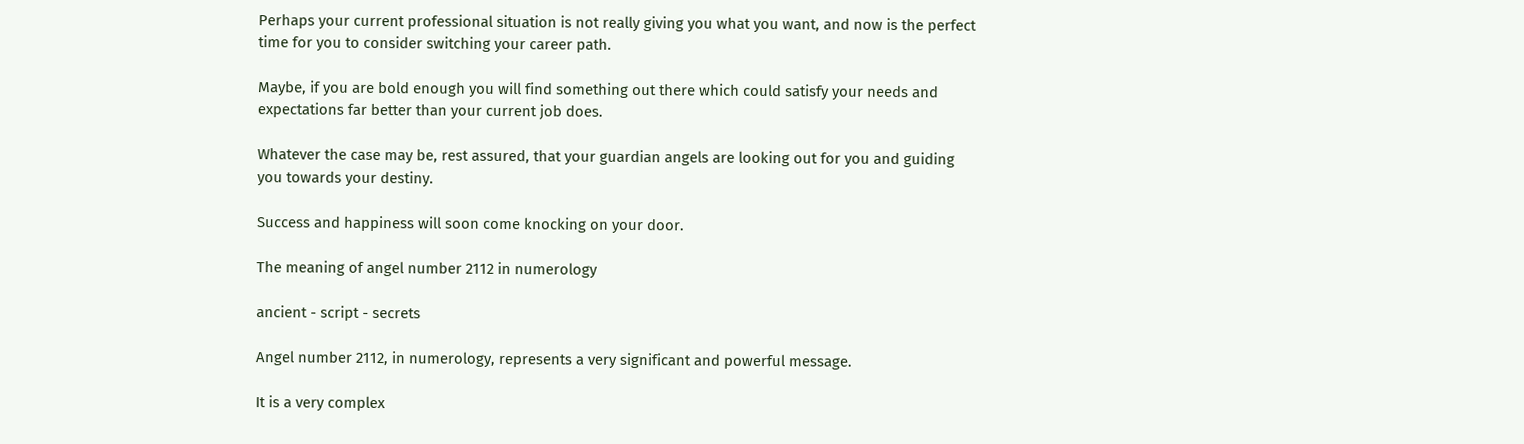Perhaps your current professional situation is not really giving you what you want, and now is the perfect time for you to consider switching your career path.

Maybe, if you are bold enough you will find something out there which could satisfy your needs and expectations far better than your current job does.

Whatever the case may be, rest assured, that your guardian angels are looking out for you and guiding you towards your destiny.

Success and happiness will soon come knocking on your door.

The meaning of angel number 2112 in numerology

ancient - script - secrets

Angel number 2112, in numerology, represents a very significant and powerful message.

It is a very complex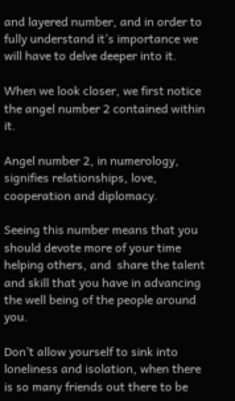and layered number, and in order to fully understand it’s importance we will have to delve deeper into it.

When we look closer, we first notice the angel number 2 contained within it.

Angel number 2, in numerology, signifies relationships, love, cooperation and diplomacy.

Seeing this number means that you should devote more of your time helping others, and  share the talent and skill that you have in advancing the well being of the people around you.

Don’t allow yourself to sink into loneliness and isolation, when there is so many friends out there to be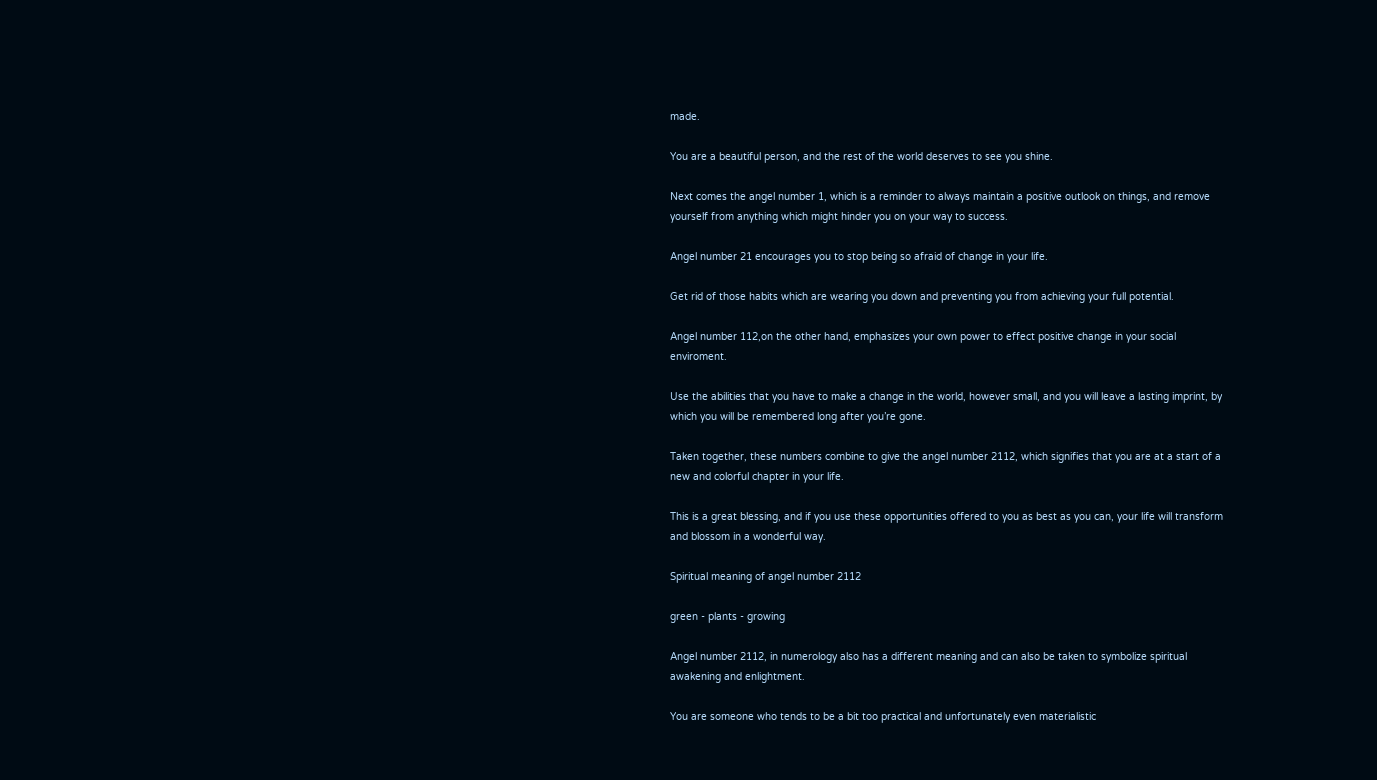made.

You are a beautiful person, and the rest of the world deserves to see you shine.

Next comes the angel number 1, which is a reminder to always maintain a positive outlook on things, and remove yourself from anything which might hinder you on your way to success.

Angel number 21 encourages you to stop being so afraid of change in your life.

Get rid of those habits which are wearing you down and preventing you from achieving your full potential.

Angel number 112,on the other hand, emphasizes your own power to effect positive change in your social enviroment.

Use the abilities that you have to make a change in the world, however small, and you will leave a lasting imprint, by which you will be remembered long after you’re gone.

Taken together, these numbers combine to give the angel number 2112, which signifies that you are at a start of a new and colorful chapter in your life.

This is a great blessing, and if you use these opportunities offered to you as best as you can, your life will transform and blossom in a wonderful way.

Spiritual meaning of angel number 2112

green - plants - growing

Angel number 2112, in numerology also has a different meaning and can also be taken to symbolize spiritual awakening and enlightment.

You are someone who tends to be a bit too practical and unfortunately even materialistic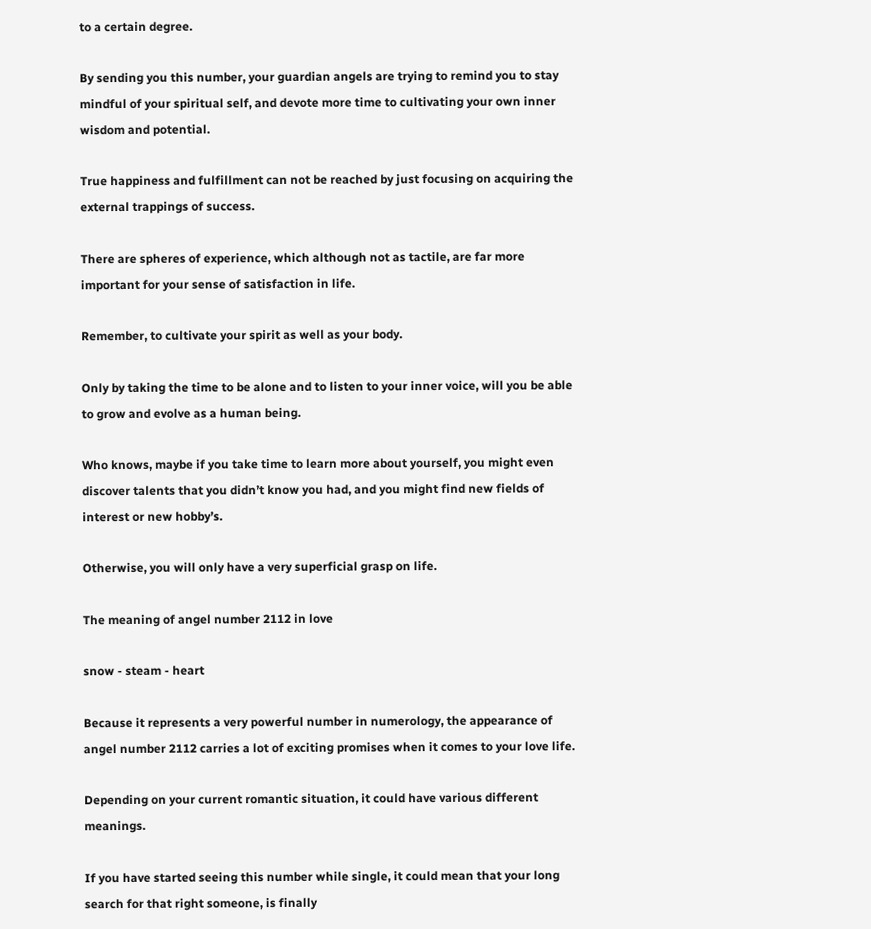to a certain degree.

By sending you this number, your guardian angels are trying to remind you to stay mindful of your spiritual self, and devote more time to cultivating your own inner wisdom and potential.

True happiness and fulfillment can not be reached by just focusing on acquiring the external trappings of success.

There are spheres of experience, which although not as tactile, are far more important for your sense of satisfaction in life.

Remember, to cultivate your spirit as well as your body.

Only by taking the time to be alone and to listen to your inner voice, will you be able to grow and evolve as a human being.

Who knows, maybe if you take time to learn more about yourself, you might even discover talents that you didn’t know you had, and you might find new fields of interest or new hobby’s.

Otherwise, you will only have a very superficial grasp on life.

The meaning of angel number 2112 in love

snow - steam - heart

Because it represents a very powerful number in numerology, the appearance of angel number 2112 carries a lot of exciting promises when it comes to your love life.

Depending on your current romantic situation, it could have various different meanings.

If you have started seeing this number while single, it could mean that your long search for that right someone, is finally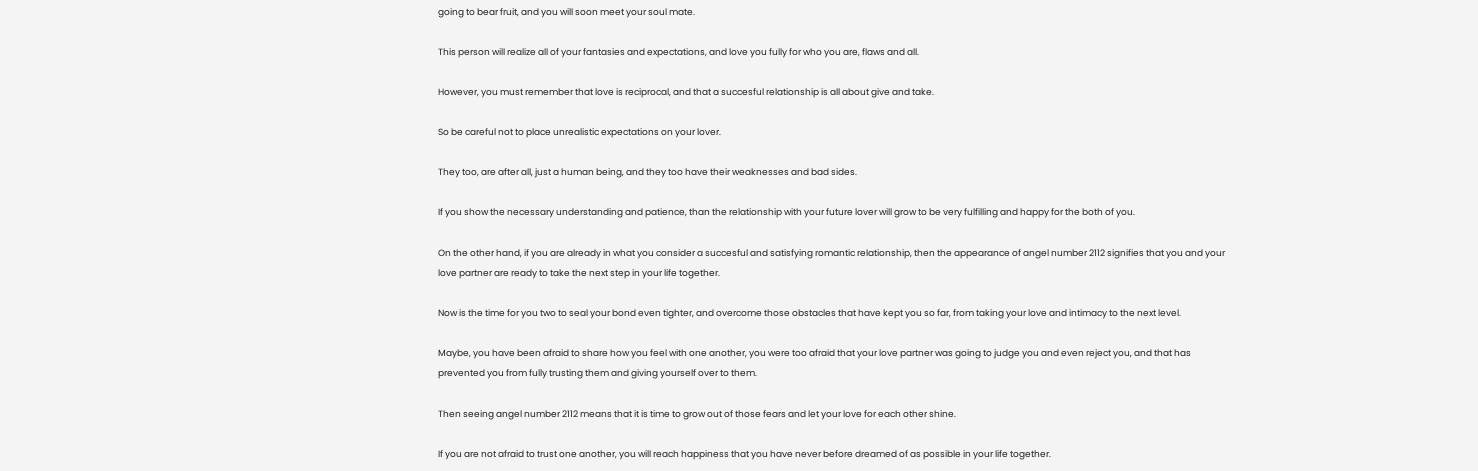going to bear fruit, and you will soon meet your soul mate.

This person will realize all of your fantasies and expectations, and love you fully for who you are, flaws and all.

However, you must remember that love is reciprocal, and that a succesful relationship is all about give and take.

So be careful not to place unrealistic expectations on your lover.

They too, are after all, just a human being, and they too have their weaknesses and bad sides.

If you show the necessary understanding and patience, than the relationship with your future lover will grow to be very fulfilling and happy for the both of you.

On the other hand, if you are already in what you consider a succesful and satisfying romantic relationship, then the appearance of angel number 2112 signifies that you and your love partner are ready to take the next step in your life together.

Now is the time for you two to seal your bond even tighter, and overcome those obstacles that have kept you so far, from taking your love and intimacy to the next level.

Maybe, you have been afraid to share how you feel with one another, you were too afraid that your love partner was going to judge you and even reject you, and that has prevented you from fully trusting them and giving yourself over to them.

Then seeing angel number 2112 means that it is time to grow out of those fears and let your love for each other shine.

If you are not afraid to trust one another, you will reach happiness that you have never before dreamed of as possible in your life together.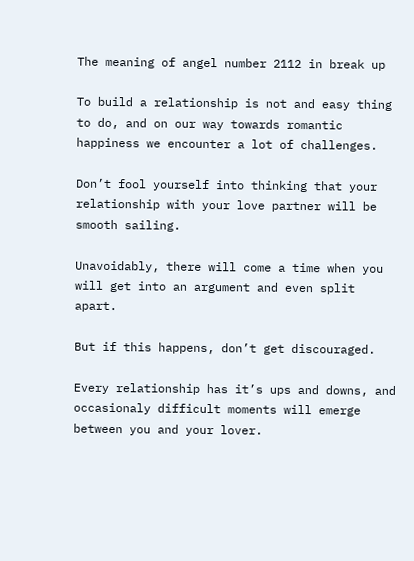The meaning of angel number 2112 in break up

To build a relationship is not and easy thing to do, and on our way towards romantic happiness we encounter a lot of challenges.

Don’t fool yourself into thinking that your relationship with your love partner will be smooth sailing.

Unavoidably, there will come a time when you will get into an argument and even split apart.

But if this happens, don’t get discouraged.

Every relationship has it’s ups and downs, and occasionaly difficult moments will emerge between you and your lover.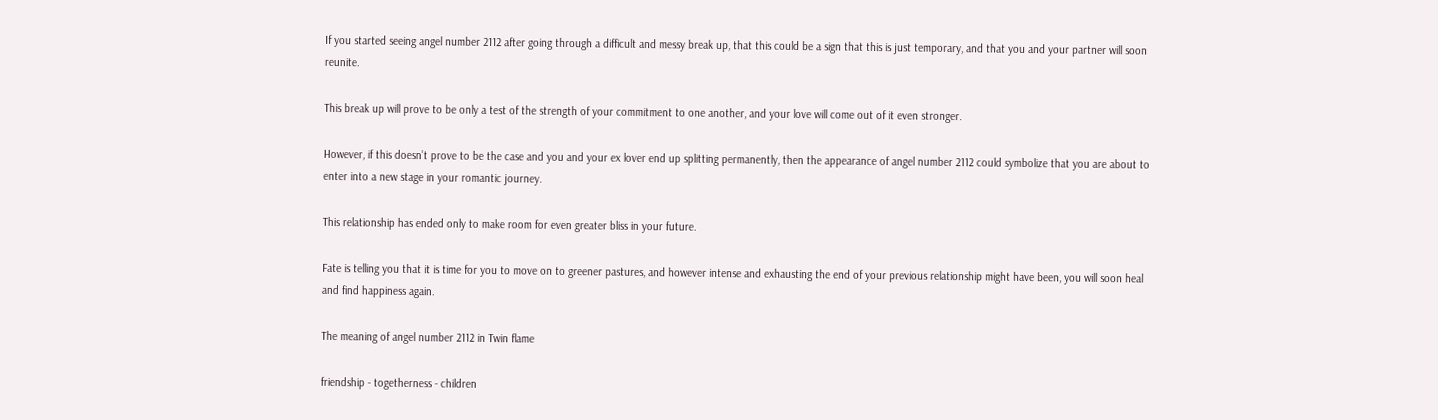If you started seeing angel number 2112 after going through a difficult and messy break up, that this could be a sign that this is just temporary, and that you and your partner will soon reunite.

This break up will prove to be only a test of the strength of your commitment to one another, and your love will come out of it even stronger.

However, if this doesn’t prove to be the case and you and your ex lover end up splitting permanently, then the appearance of angel number 2112 could symbolize that you are about to enter into a new stage in your romantic journey.

This relationship has ended only to make room for even greater bliss in your future.

Fate is telling you that it is time for you to move on to greener pastures, and however intense and exhausting the end of your previous relationship might have been, you will soon heal and find happiness again.

The meaning of angel number 2112 in Twin flame

friendship - togetherness - children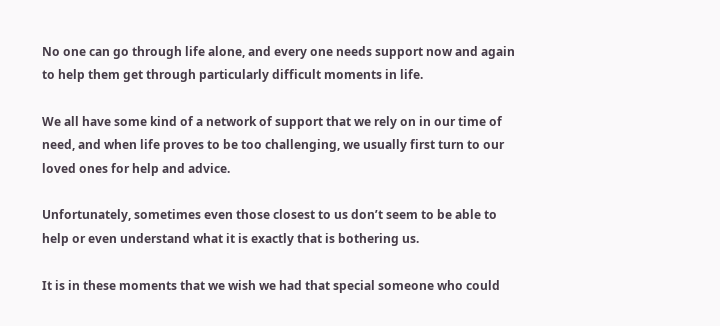No one can go through life alone, and every one needs support now and again to help them get through particularly difficult moments in life.

We all have some kind of a network of support that we rely on in our time of need, and when life proves to be too challenging, we usually first turn to our loved ones for help and advice.

Unfortunately, sometimes even those closest to us don’t seem to be able to help or even understand what it is exactly that is bothering us.

It is in these moments that we wish we had that special someone who could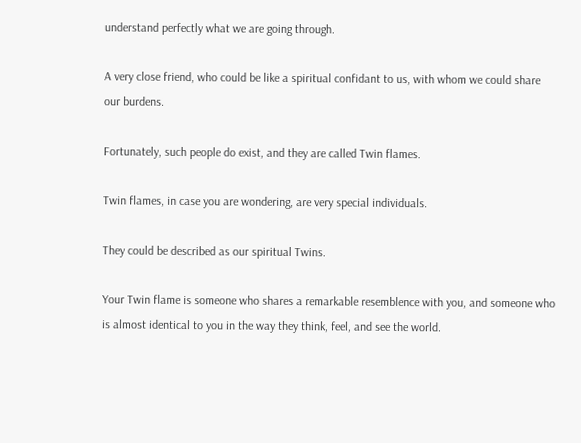understand perfectly what we are going through.

A very close friend, who could be like a spiritual confidant to us, with whom we could share our burdens.

Fortunately, such people do exist, and they are called Twin flames.

Twin flames, in case you are wondering, are very special individuals.

They could be described as our spiritual Twins.

Your Twin flame is someone who shares a remarkable resemblence with you, and someone who is almost identical to you in the way they think, feel, and see the world.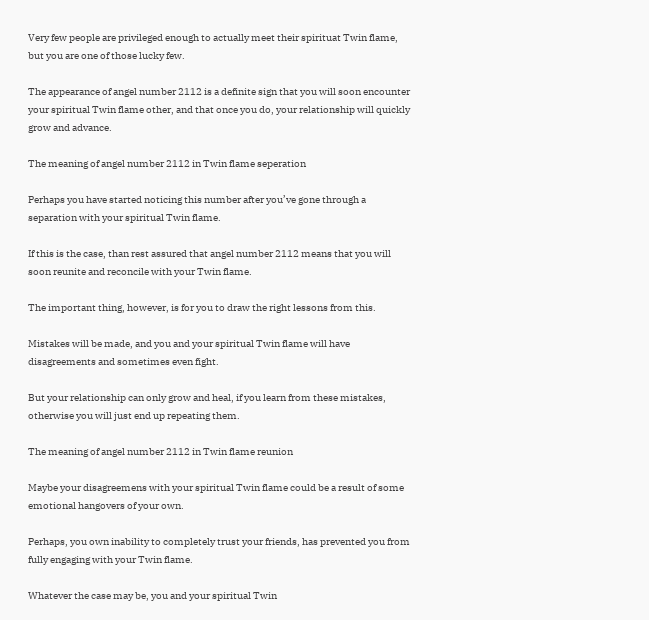Very few people are privileged enough to actually meet their spirituat Twin flame, but you are one of those lucky few.

The appearance of angel number 2112 is a definite sign that you will soon encounter your spiritual Twin flame other, and that once you do, your relationship will quickly grow and advance.

The meaning of angel number 2112 in Twin flame seperation

Perhaps you have started noticing this number after you’ve gone through a separation with your spiritual Twin flame.

If this is the case, than rest assured that angel number 2112 means that you will soon reunite and reconcile with your Twin flame.

The important thing, however, is for you to draw the right lessons from this.

Mistakes will be made, and you and your spiritual Twin flame will have disagreements and sometimes even fight.

But your relationship can only grow and heal, if you learn from these mistakes, otherwise you will just end up repeating them.

The meaning of angel number 2112 in Twin flame reunion

Maybe your disagreemens with your spiritual Twin flame could be a result of some emotional hangovers of your own.

Perhaps, you own inability to completely trust your friends, has prevented you from fully engaging with your Twin flame.

Whatever the case may be, you and your spiritual Twin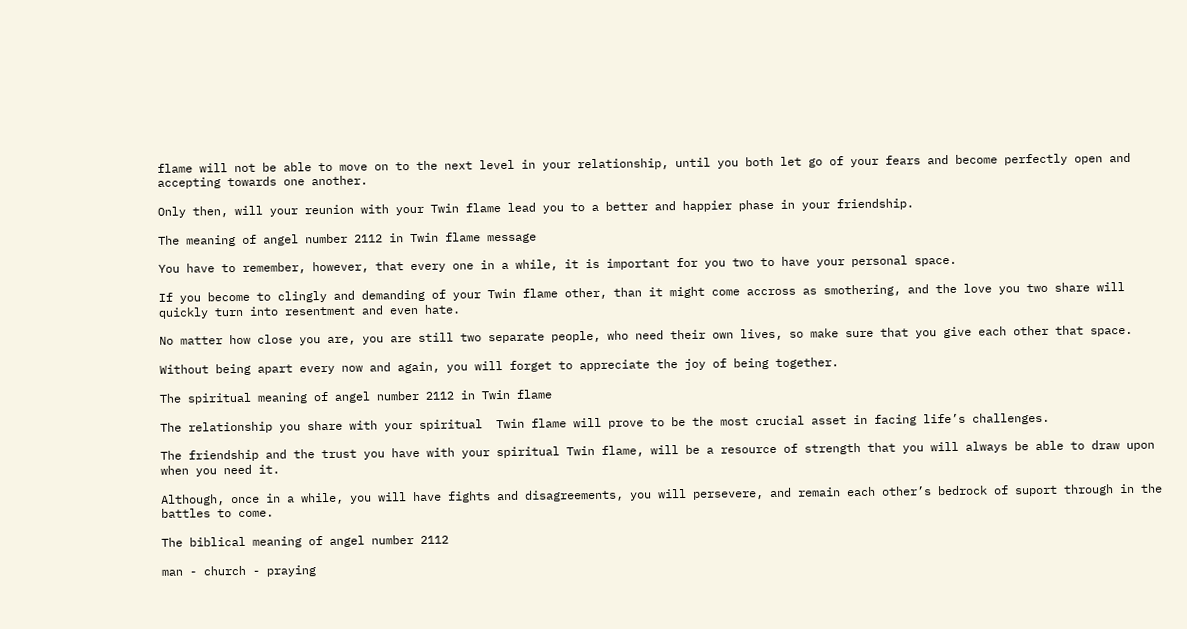flame will not be able to move on to the next level in your relationship, until you both let go of your fears and become perfectly open and accepting towards one another.

Only then, will your reunion with your Twin flame lead you to a better and happier phase in your friendship.

The meaning of angel number 2112 in Twin flame message

You have to remember, however, that every one in a while, it is important for you two to have your personal space.

If you become to clingly and demanding of your Twin flame other, than it might come accross as smothering, and the love you two share will quickly turn into resentment and even hate.

No matter how close you are, you are still two separate people, who need their own lives, so make sure that you give each other that space.

Without being apart every now and again, you will forget to appreciate the joy of being together.

The spiritual meaning of angel number 2112 in Twin flame

The relationship you share with your spiritual  Twin flame will prove to be the most crucial asset in facing life’s challenges.

The friendship and the trust you have with your spiritual Twin flame, will be a resource of strength that you will always be able to draw upon when you need it.

Although, once in a while, you will have fights and disagreements, you will persevere, and remain each other’s bedrock of suport through in the battles to come.

The biblical meaning of angel number 2112

man - church - praying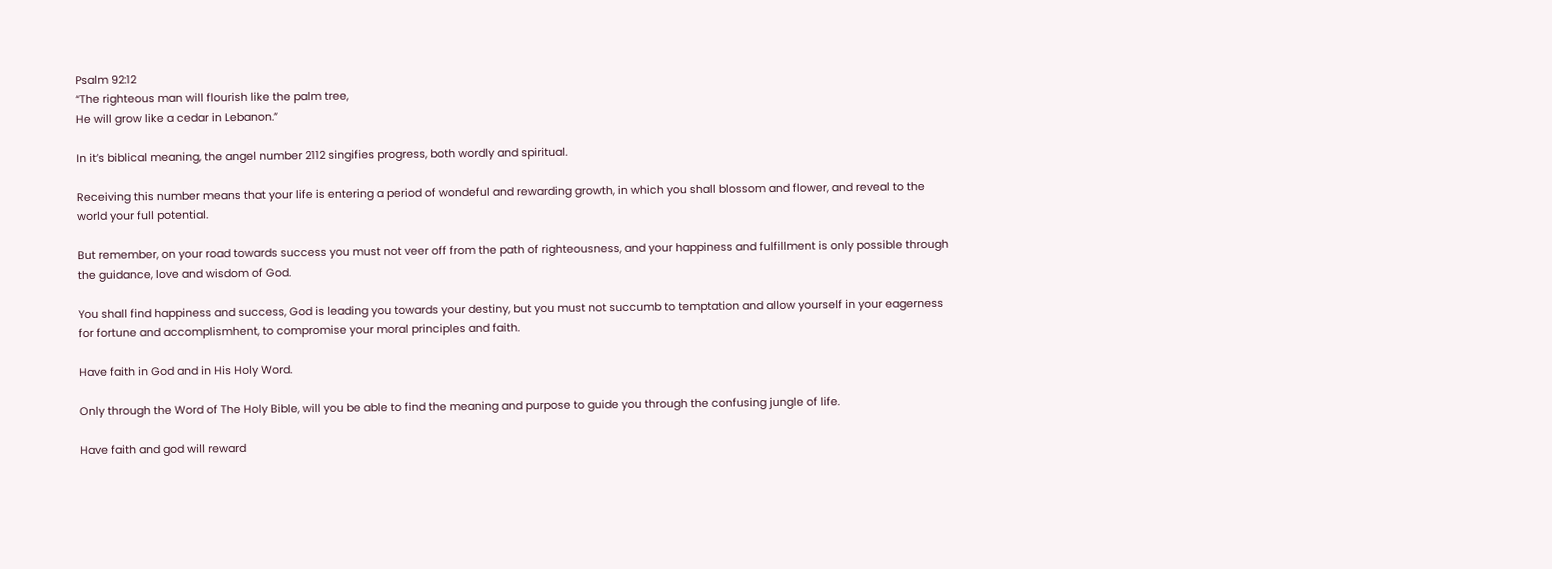Psalm 92:12
“The righteous man will flourish like the palm tree,
He will grow like a cedar in Lebanon.”

In it’s biblical meaning, the angel number 2112 singifies progress, both wordly and spiritual.

Receiving this number means that your life is entering a period of wondeful and rewarding growth, in which you shall blossom and flower, and reveal to the world your full potential.

But remember, on your road towards success you must not veer off from the path of righteousness, and your happiness and fulfillment is only possible through the guidance, love and wisdom of God.

You shall find happiness and success, God is leading you towards your destiny, but you must not succumb to temptation and allow yourself in your eagerness for fortune and accomplismhent, to compromise your moral principles and faith.

Have faith in God and in His Holy Word.

Only through the Word of The Holy Bible, will you be able to find the meaning and purpose to guide you through the confusing jungle of life.

Have faith and god will reward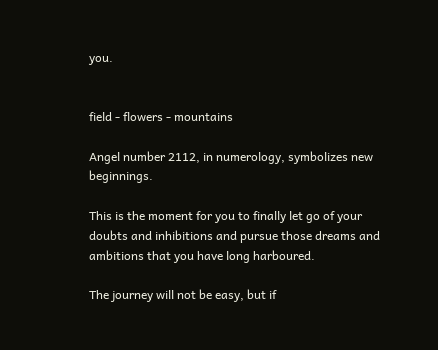you.


field - flowers - mountains

Angel number 2112, in numerology, symbolizes new beginnings.

This is the moment for you to finally let go of your doubts and inhibitions and pursue those dreams and ambitions that you have long harboured.

The journey will not be easy, but if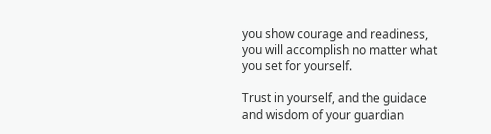you show courage and readiness, you will accomplish no matter what you set for yourself.

Trust in yourself, and the guidace and wisdom of your guardian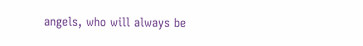angels, who will always be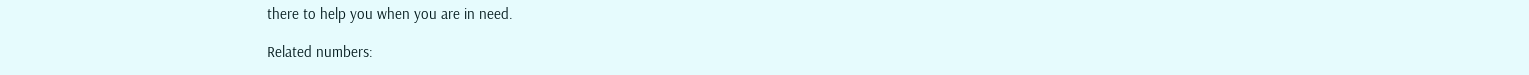there to help you when you are in need.

Related numbers: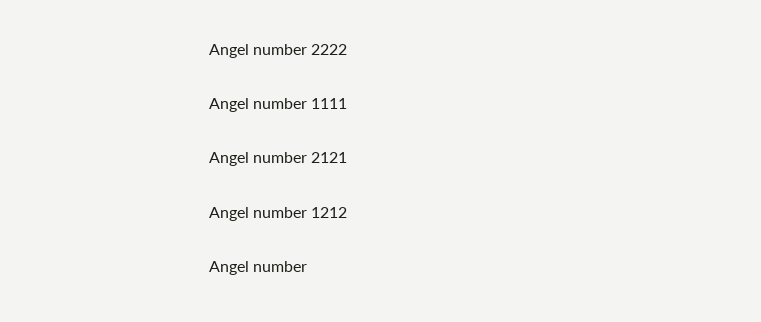Angel number 2222

Angel number 1111

Angel number 2121

Angel number 1212

Angel number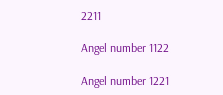2211

Angel number 1122

Angel number 1221